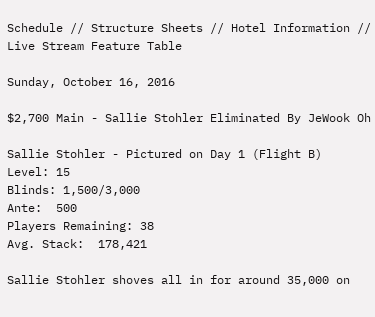Schedule // Structure Sheets // Hotel Information // Live Stream Feature Table

Sunday, October 16, 2016

$2,700 Main - Sallie Stohler Eliminated By JeWook Oh

Sallie Stohler - Pictured on Day 1 (Flight B)
Level: 15
Blinds: 1,500/3,000
Ante:  500
Players Remaining: 38
Avg. Stack:  178,421

Sallie Stohler shoves all in for around 35,000 on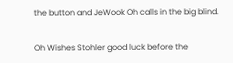the button and JeWook Oh calls in the big blind.

Oh Wishes Stohler good luck before the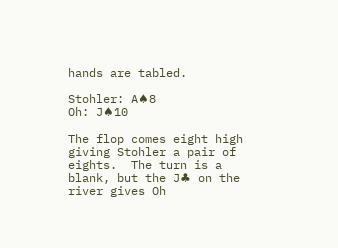hands are tabled.

Stohler: A♠8
Oh: J♠10

The flop comes eight high giving Stohler a pair of eights.  The turn is a blank, but the J♣ on the river gives Oh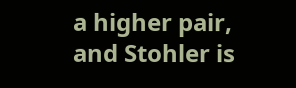a higher pair, and Stohler is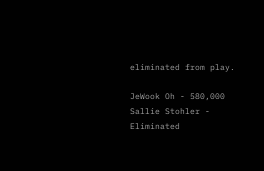eliminated from play.

JeWook Oh - 580,000
Sallie Stohler - Eliminated